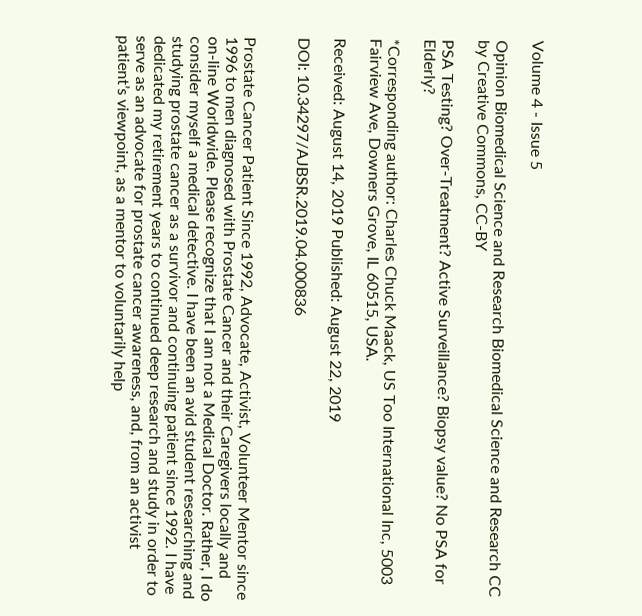Volume 4 - Issue 5

Opinion Biomedical Science and Research Biomedical Science and Research CC by Creative Commons, CC-BY

PSA Testing? Over-Treatment? Active Surveillance? Biopsy value? No PSA for Elderly?

*Corresponding author: Charles Chuck Maack, US Too International Inc, 5003 Fairview Ave, Downers Grove, IL 60515, USA.

Received: August 14, 2019 Published: August 22, 2019

DOI: 10.34297/AJBSR.2019.04.000836


Prostate Cancer Patient Since 1992, Advocate, Activist, Volunteer Mentor since 1996 to men diagnosed with Prostate Cancer and their Caregivers locally and on-line Worldwide. Please recognize that I am not a Medical Doctor. Rather, I do consider myself a medical detective. I have been an avid student researching and studying prostate cancer as a survivor and continuing patient since 1992. I have dedicated my retirement years to continued deep research and study in order to serve as an advocate for prostate cancer awareness, and, from an activist patient’s viewpoint, as a mentor to voluntarily help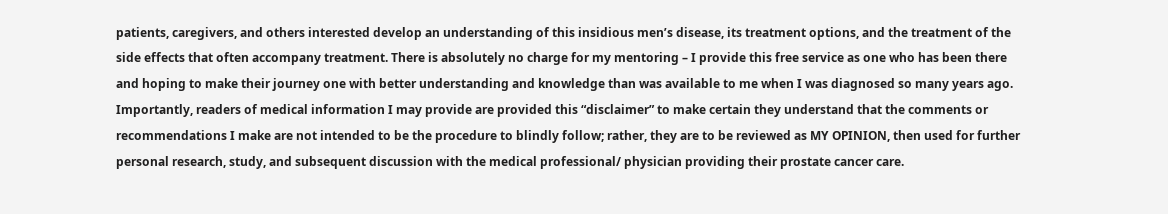patients, caregivers, and others interested develop an understanding of this insidious men’s disease, its treatment options, and the treatment of the side effects that often accompany treatment. There is absolutely no charge for my mentoring – I provide this free service as one who has been there and hoping to make their journey one with better understanding and knowledge than was available to me when I was diagnosed so many years ago. Importantly, readers of medical information I may provide are provided this “disclaimer” to make certain they understand that the comments or recommendations I make are not intended to be the procedure to blindly follow; rather, they are to be reviewed as MY OPINION, then used for further personal research, study, and subsequent discussion with the medical professional/ physician providing their prostate cancer care.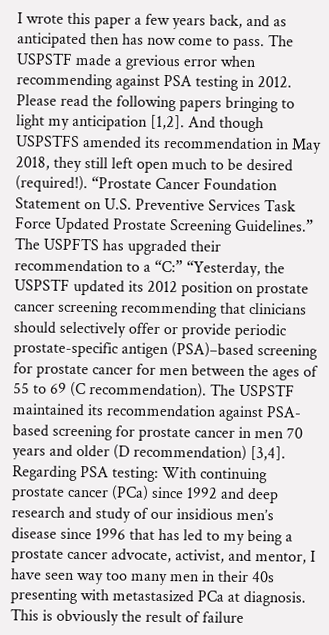I wrote this paper a few years back, and as anticipated then has now come to pass. The USPSTF made a grevious error when recommending against PSA testing in 2012. Please read the following papers bringing to light my anticipation [1,2]. And though USPSTFS amended its recommendation in May 2018, they still left open much to be desired (required!). “Prostate Cancer Foundation Statement on U.S. Preventive Services Task Force Updated Prostate Screening Guidelines.” The USPFTS has upgraded their recommendation to a “C:” “Yesterday, the USPSTF updated its 2012 position on prostate cancer screening recommending that clinicians should selectively offer or provide periodic prostate-specific antigen (PSA)–based screening for prostate cancer for men between the ages of 55 to 69 (C recommendation). The USPSTF maintained its recommendation against PSA-based screening for prostate cancer in men 70 years and older (D recommendation) [3,4]. Regarding PSA testing: With continuing prostate cancer (PCa) since 1992 and deep research and study of our insidious men’s disease since 1996 that has led to my being a prostate cancer advocate, activist, and mentor, I have seen way too many men in their 40s presenting with metastasized PCa at diagnosis. This is obviously the result of failure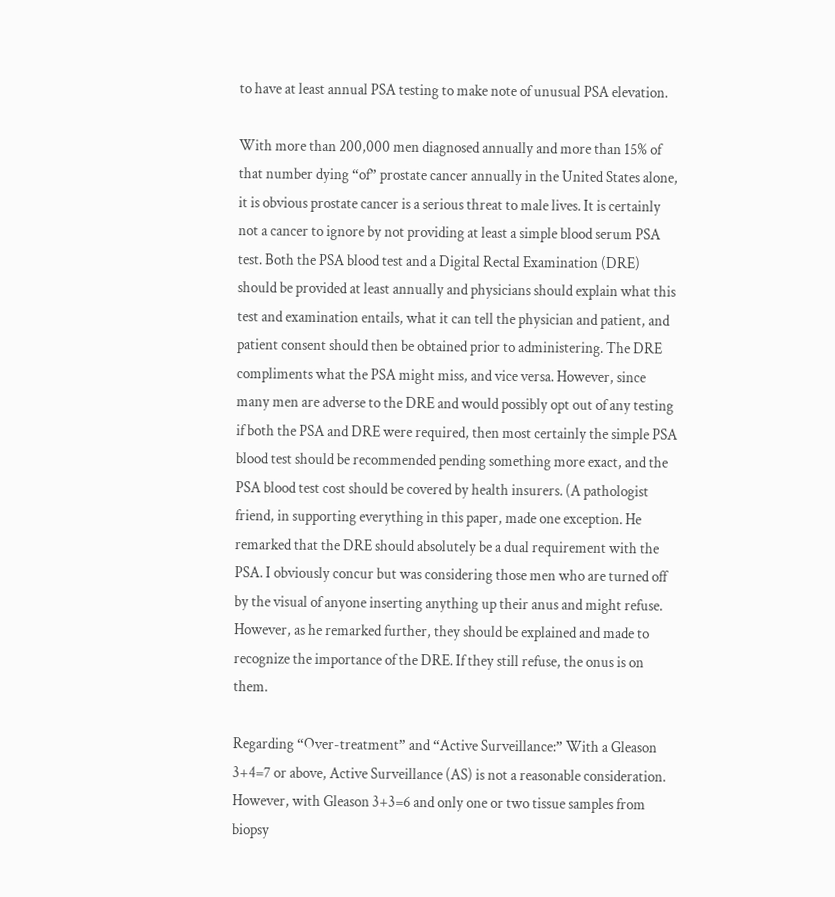to have at least annual PSA testing to make note of unusual PSA elevation.

With more than 200,000 men diagnosed annually and more than 15% of that number dying “of” prostate cancer annually in the United States alone, it is obvious prostate cancer is a serious threat to male lives. It is certainly not a cancer to ignore by not providing at least a simple blood serum PSA test. Both the PSA blood test and a Digital Rectal Examination (DRE) should be provided at least annually and physicians should explain what this test and examination entails, what it can tell the physician and patient, and patient consent should then be obtained prior to administering. The DRE compliments what the PSA might miss, and vice versa. However, since many men are adverse to the DRE and would possibly opt out of any testing if both the PSA and DRE were required, then most certainly the simple PSA blood test should be recommended pending something more exact, and the PSA blood test cost should be covered by health insurers. (A pathologist friend, in supporting everything in this paper, made one exception. He remarked that the DRE should absolutely be a dual requirement with the PSA. I obviously concur but was considering those men who are turned off by the visual of anyone inserting anything up their anus and might refuse. However, as he remarked further, they should be explained and made to recognize the importance of the DRE. If they still refuse, the onus is on them.

Regarding “Over-treatment” and “Active Surveillance:” With a Gleason 3+4=7 or above, Active Surveillance (AS) is not a reasonable consideration. However, with Gleason 3+3=6 and only one or two tissue samples from biopsy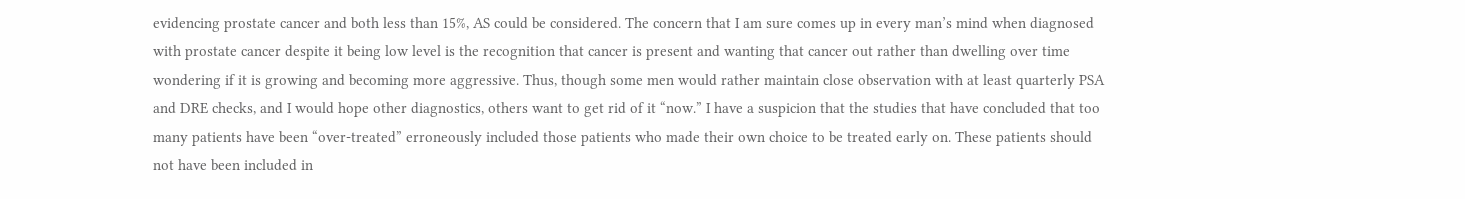evidencing prostate cancer and both less than 15%, AS could be considered. The concern that I am sure comes up in every man’s mind when diagnosed with prostate cancer despite it being low level is the recognition that cancer is present and wanting that cancer out rather than dwelling over time wondering if it is growing and becoming more aggressive. Thus, though some men would rather maintain close observation with at least quarterly PSA and DRE checks, and I would hope other diagnostics, others want to get rid of it “now.” I have a suspicion that the studies that have concluded that too many patients have been “over-treated” erroneously included those patients who made their own choice to be treated early on. These patients should not have been included in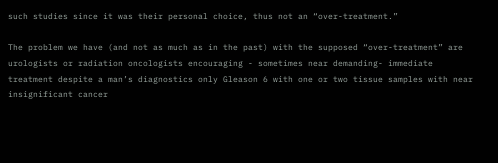such studies since it was their personal choice, thus not an “over-treatment.”

The problem we have (and not as much as in the past) with the supposed “over-treatment” are urologists or radiation oncologists encouraging - sometimes near demanding- immediate treatment despite a man’s diagnostics only Gleason 6 with one or two tissue samples with near insignificant cancer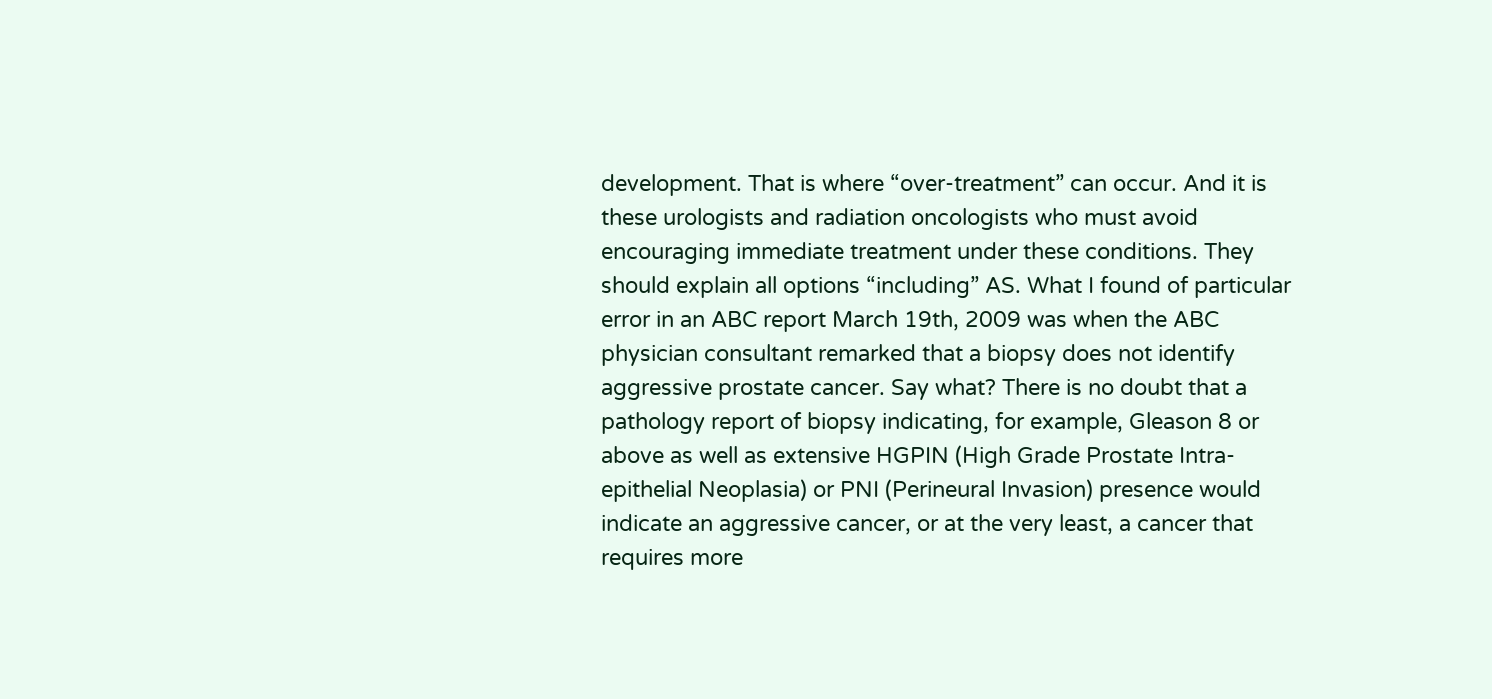development. That is where “over-treatment” can occur. And it is these urologists and radiation oncologists who must avoid encouraging immediate treatment under these conditions. They should explain all options “including” AS. What I found of particular error in an ABC report March 19th, 2009 was when the ABC physician consultant remarked that a biopsy does not identify aggressive prostate cancer. Say what? There is no doubt that a pathology report of biopsy indicating, for example, Gleason 8 or above as well as extensive HGPIN (High Grade Prostate Intra-epithelial Neoplasia) or PNI (Perineural Invasion) presence would indicate an aggressive cancer, or at the very least, a cancer that requires more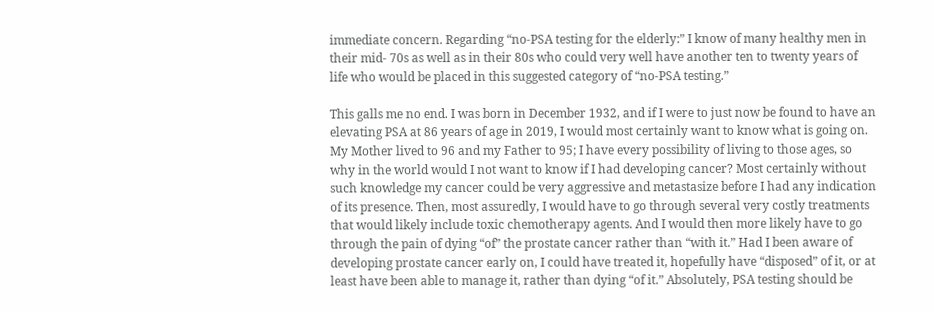immediate concern. Regarding “no-PSA testing for the elderly:” I know of many healthy men in their mid- 70s as well as in their 80s who could very well have another ten to twenty years of life who would be placed in this suggested category of “no-PSA testing.”

This galls me no end. I was born in December 1932, and if I were to just now be found to have an elevating PSA at 86 years of age in 2019, I would most certainly want to know what is going on. My Mother lived to 96 and my Father to 95; I have every possibility of living to those ages, so why in the world would I not want to know if I had developing cancer? Most certainly without such knowledge my cancer could be very aggressive and metastasize before I had any indication of its presence. Then, most assuredly, I would have to go through several very costly treatments that would likely include toxic chemotherapy agents. And I would then more likely have to go through the pain of dying “of” the prostate cancer rather than “with it.” Had I been aware of developing prostate cancer early on, I could have treated it, hopefully have “disposed” of it, or at least have been able to manage it, rather than dying “of it.” Absolutely, PSA testing should be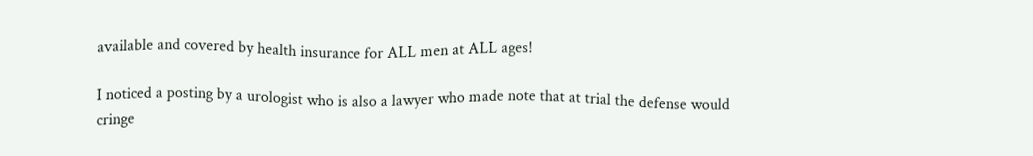available and covered by health insurance for ALL men at ALL ages!

I noticed a posting by a urologist who is also a lawyer who made note that at trial the defense would cringe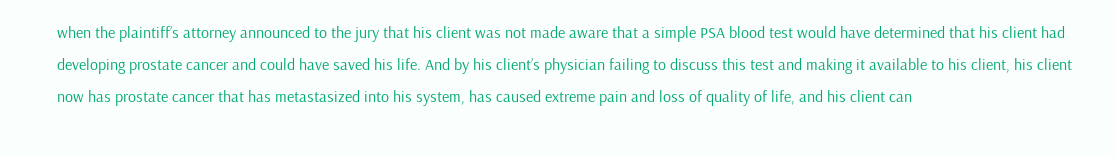when the plaintiff’s attorney announced to the jury that his client was not made aware that a simple PSA blood test would have determined that his client had developing prostate cancer and could have saved his life. And by his client’s physician failing to discuss this test and making it available to his client, his client now has prostate cancer that has metastasized into his system, has caused extreme pain and loss of quality of life, and his client can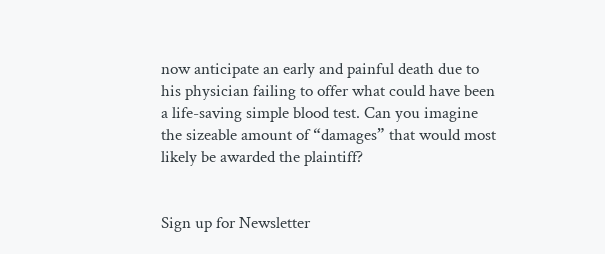now anticipate an early and painful death due to his physician failing to offer what could have been a life-saving simple blood test. Can you imagine the sizeable amount of “damages” that would most likely be awarded the plaintiff?


Sign up for Newsletter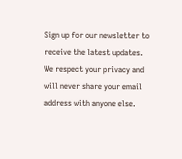Sign up for our newsletter to receive the latest updates. We respect your privacy and will never share your email address with anyone else.